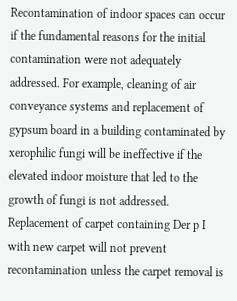Recontamination of indoor spaces can occur if the fundamental reasons for the initial contamination were not adequately addressed. For example, cleaning of air conveyance systems and replacement of gypsum board in a building contaminated by xerophilic fungi will be ineffective if the elevated indoor moisture that led to the growth of fungi is not addressed. Replacement of carpet containing Der p I with new carpet will not prevent recontamination unless the carpet removal is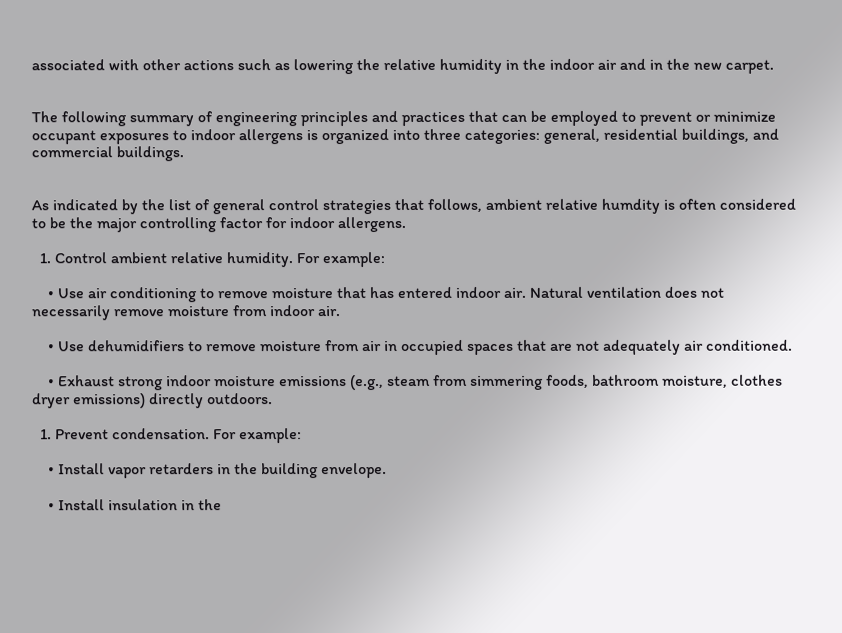associated with other actions such as lowering the relative humidity in the indoor air and in the new carpet.


The following summary of engineering principles and practices that can be employed to prevent or minimize occupant exposures to indoor allergens is organized into three categories: general, residential buildings, and commercial buildings.


As indicated by the list of general control strategies that follows, ambient relative humdity is often considered to be the major controlling factor for indoor allergens.

  1. Control ambient relative humidity. For example:

    • Use air conditioning to remove moisture that has entered indoor air. Natural ventilation does not necessarily remove moisture from indoor air.

    • Use dehumidifiers to remove moisture from air in occupied spaces that are not adequately air conditioned.

    • Exhaust strong indoor moisture emissions (e.g., steam from simmering foods, bathroom moisture, clothes dryer emissions) directly outdoors.

  1. Prevent condensation. For example:

    • Install vapor retarders in the building envelope.

    • Install insulation in the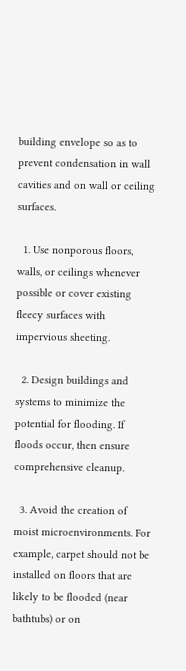building envelope so as to prevent condensation in wall cavities and on wall or ceiling surfaces.

  1. Use nonporous floors, walls, or ceilings whenever possible or cover existing fleecy surfaces with impervious sheeting.

  2. Design buildings and systems to minimize the potential for flooding. If floods occur, then ensure comprehensive cleanup.

  3. Avoid the creation of moist microenvironments. For example, carpet should not be installed on floors that are likely to be flooded (near bathtubs) or on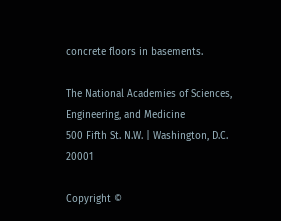concrete floors in basements.

The National Academies of Sciences, Engineering, and Medicine
500 Fifth St. N.W. | Washington, D.C. 20001

Copyright ©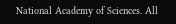National Academy of Sciences. All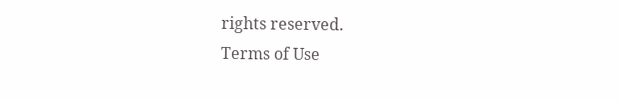rights reserved.
Terms of Use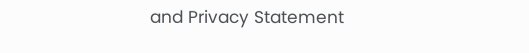and Privacy Statement